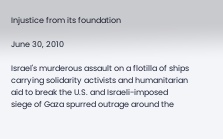Injustice from its foundation

June 30, 2010

Israel's murderous assault on a flotilla of ships carrying solidarity activists and humanitarian aid to break the U.S. and Israeli-imposed siege of Gaza spurred outrage around the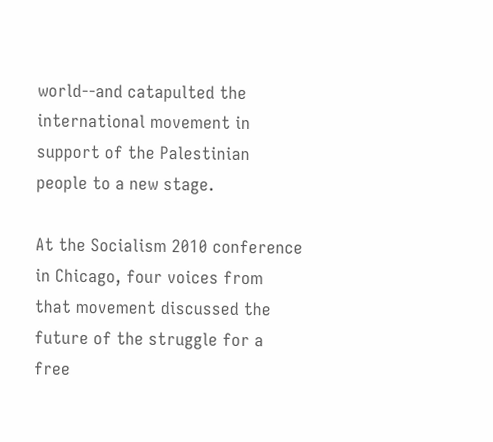world--and catapulted the international movement in support of the Palestinian people to a new stage.

At the Socialism 2010 conference in Chicago, four voices from that movement discussed the future of the struggle for a free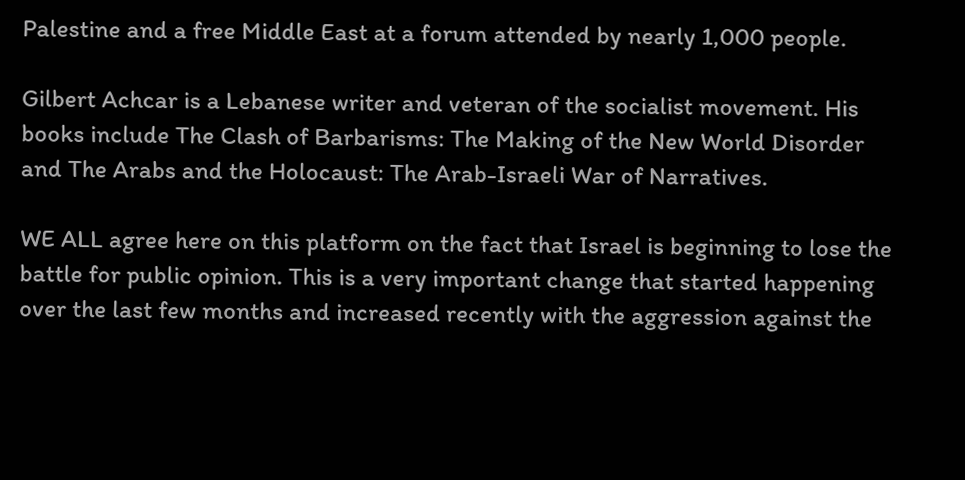Palestine and a free Middle East at a forum attended by nearly 1,000 people.

Gilbert Achcar is a Lebanese writer and veteran of the socialist movement. His books include The Clash of Barbarisms: The Making of the New World Disorder and The Arabs and the Holocaust: The Arab-Israeli War of Narratives.

WE ALL agree here on this platform on the fact that Israel is beginning to lose the battle for public opinion. This is a very important change that started happening over the last few months and increased recently with the aggression against the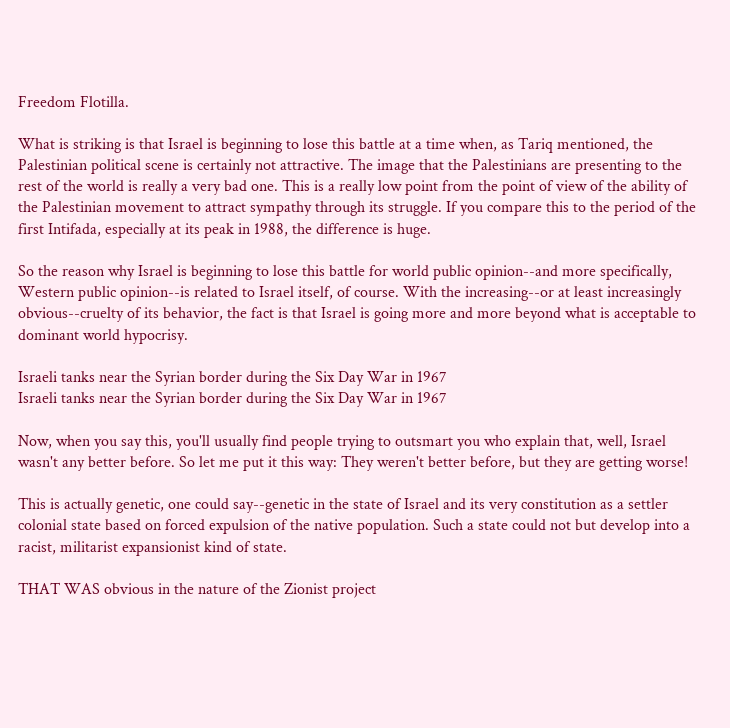Freedom Flotilla.

What is striking is that Israel is beginning to lose this battle at a time when, as Tariq mentioned, the Palestinian political scene is certainly not attractive. The image that the Palestinians are presenting to the rest of the world is really a very bad one. This is a really low point from the point of view of the ability of the Palestinian movement to attract sympathy through its struggle. If you compare this to the period of the first Intifada, especially at its peak in 1988, the difference is huge.

So the reason why Israel is beginning to lose this battle for world public opinion--and more specifically, Western public opinion--is related to Israel itself, of course. With the increasing--or at least increasingly obvious--cruelty of its behavior, the fact is that Israel is going more and more beyond what is acceptable to dominant world hypocrisy.

Israeli tanks near the Syrian border during the Six Day War in 1967
Israeli tanks near the Syrian border during the Six Day War in 1967

Now, when you say this, you'll usually find people trying to outsmart you who explain that, well, Israel wasn't any better before. So let me put it this way: They weren't better before, but they are getting worse!

This is actually genetic, one could say--genetic in the state of Israel and its very constitution as a settler colonial state based on forced expulsion of the native population. Such a state could not but develop into a racist, militarist expansionist kind of state.

THAT WAS obvious in the nature of the Zionist project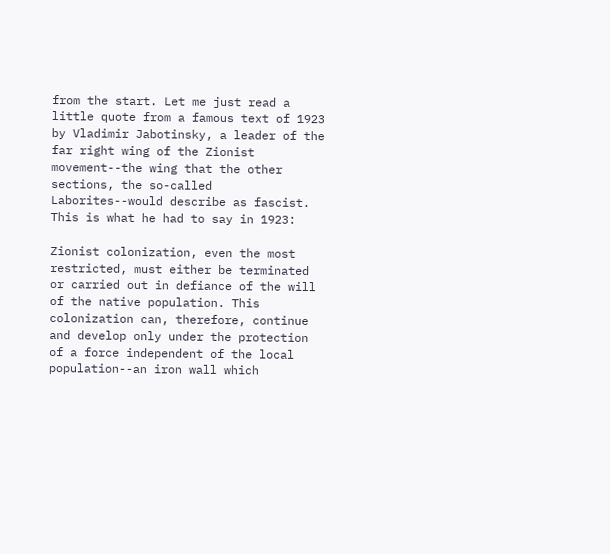from the start. Let me just read a little quote from a famous text of 1923 by Vladimir Jabotinsky, a leader of the far right wing of the Zionist movement--the wing that the other sections, the so-called Laborites--would describe as fascist. This is what he had to say in 1923:

Zionist colonization, even the most restricted, must either be terminated or carried out in defiance of the will of the native population. This colonization can, therefore, continue and develop only under the protection of a force independent of the local population--an iron wall which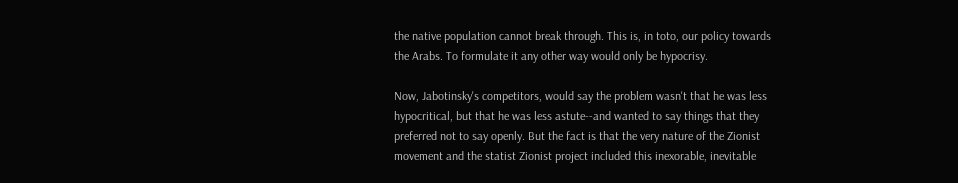the native population cannot break through. This is, in toto, our policy towards the Arabs. To formulate it any other way would only be hypocrisy.

Now, Jabotinsky's competitors, would say the problem wasn't that he was less hypocritical, but that he was less astute--and wanted to say things that they preferred not to say openly. But the fact is that the very nature of the Zionist movement and the statist Zionist project included this inexorable, inevitable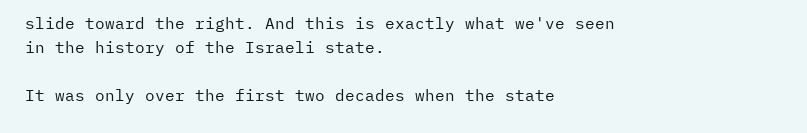slide toward the right. And this is exactly what we've seen in the history of the Israeli state.

It was only over the first two decades when the state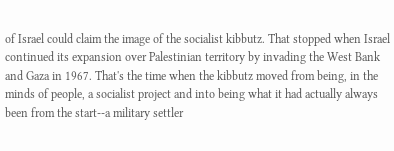of Israel could claim the image of the socialist kibbutz. That stopped when Israel continued its expansion over Palestinian territory by invading the West Bank and Gaza in 1967. That's the time when the kibbutz moved from being, in the minds of people, a socialist project and into being what it had actually always been from the start--a military settler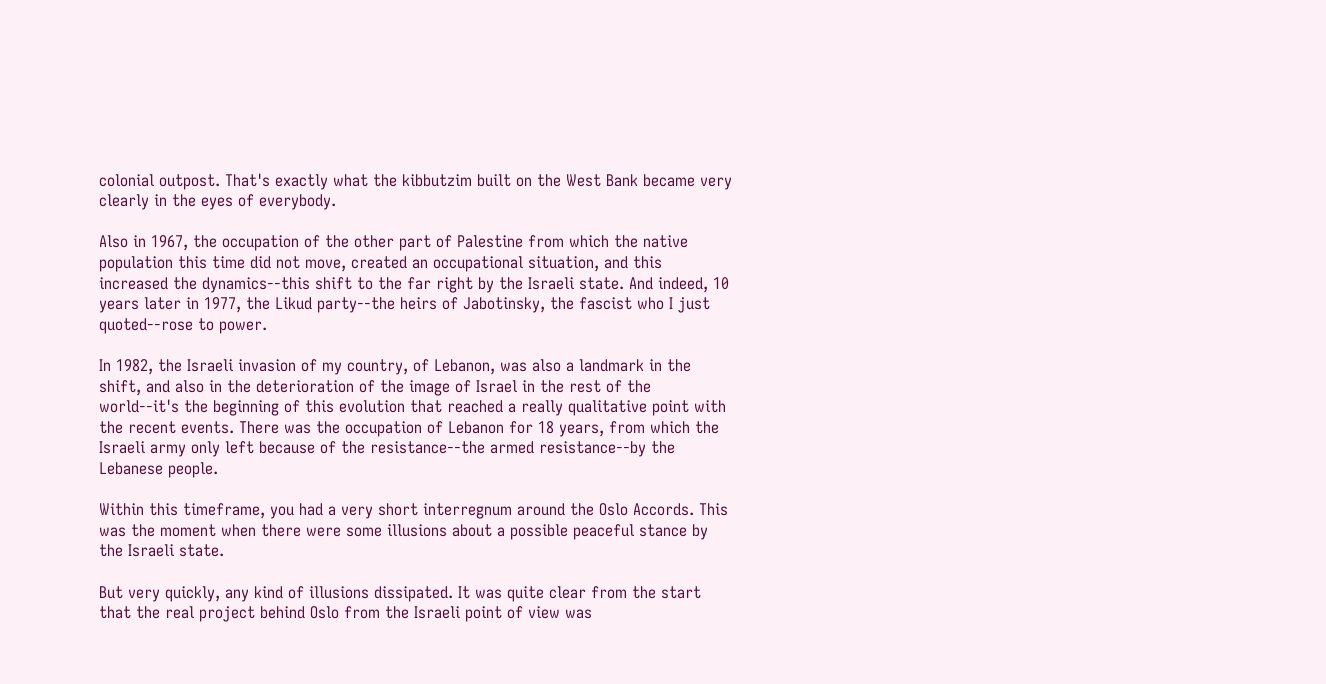colonial outpost. That's exactly what the kibbutzim built on the West Bank became very clearly in the eyes of everybody.

Also in 1967, the occupation of the other part of Palestine from which the native population this time did not move, created an occupational situation, and this increased the dynamics--this shift to the far right by the Israeli state. And indeed, 10 years later in 1977, the Likud party--the heirs of Jabotinsky, the fascist who I just quoted--rose to power.

In 1982, the Israeli invasion of my country, of Lebanon, was also a landmark in the shift, and also in the deterioration of the image of Israel in the rest of the world--it's the beginning of this evolution that reached a really qualitative point with the recent events. There was the occupation of Lebanon for 18 years, from which the Israeli army only left because of the resistance--the armed resistance--by the Lebanese people.

Within this timeframe, you had a very short interregnum around the Oslo Accords. This was the moment when there were some illusions about a possible peaceful stance by the Israeli state.

But very quickly, any kind of illusions dissipated. It was quite clear from the start that the real project behind Oslo from the Israeli point of view was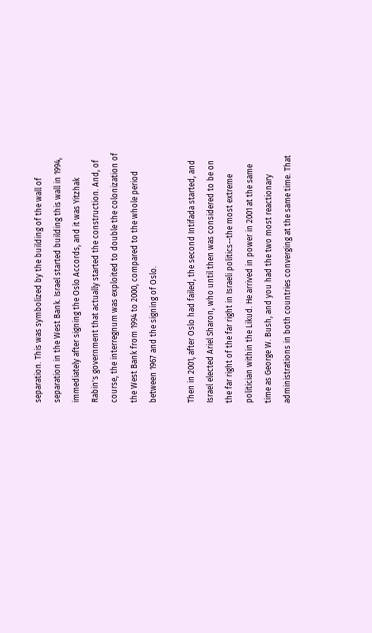separation. This was symbolized by the building of the wall of separation in the West Bank. Israel started building this wall in 1994, immediately after signing the Oslo Accords, and it was Yitzhak Rabin's government that actually started the construction. And, of course, the interregnum was exploited to double the colonization of the West Bank from 1994 to 2000, compared to the whole period between 1967 and the signing of Oslo.

Then in 2001, after Oslo had failed, the second Intifada started, and Israel elected Ariel Sharon, who until then was considered to be on the far right of the far right in Israeli politics--the most extreme politician within the Likud. He arrived in power in 2001 at the same time as George W. Bush, and you had the two most reactionary administrations in both countries converging at the same time. That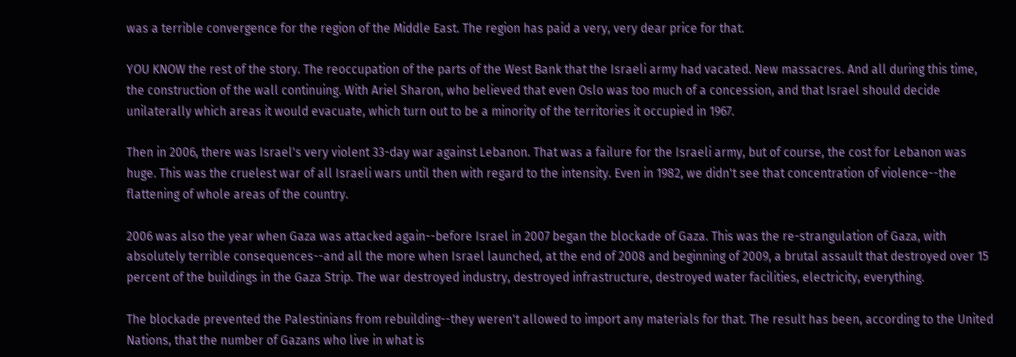was a terrible convergence for the region of the Middle East. The region has paid a very, very dear price for that.

YOU KNOW the rest of the story. The reoccupation of the parts of the West Bank that the Israeli army had vacated. New massacres. And all during this time, the construction of the wall continuing. With Ariel Sharon, who believed that even Oslo was too much of a concession, and that Israel should decide unilaterally which areas it would evacuate, which turn out to be a minority of the territories it occupied in 1967.

Then in 2006, there was Israel's very violent 33-day war against Lebanon. That was a failure for the Israeli army, but of course, the cost for Lebanon was huge. This was the cruelest war of all Israeli wars until then with regard to the intensity. Even in 1982, we didn't see that concentration of violence--the flattening of whole areas of the country.

2006 was also the year when Gaza was attacked again--before Israel in 2007 began the blockade of Gaza. This was the re-strangulation of Gaza, with absolutely terrible consequences--and all the more when Israel launched, at the end of 2008 and beginning of 2009, a brutal assault that destroyed over 15 percent of the buildings in the Gaza Strip. The war destroyed industry, destroyed infrastructure, destroyed water facilities, electricity, everything.

The blockade prevented the Palestinians from rebuilding--they weren't allowed to import any materials for that. The result has been, according to the United Nations, that the number of Gazans who live in what is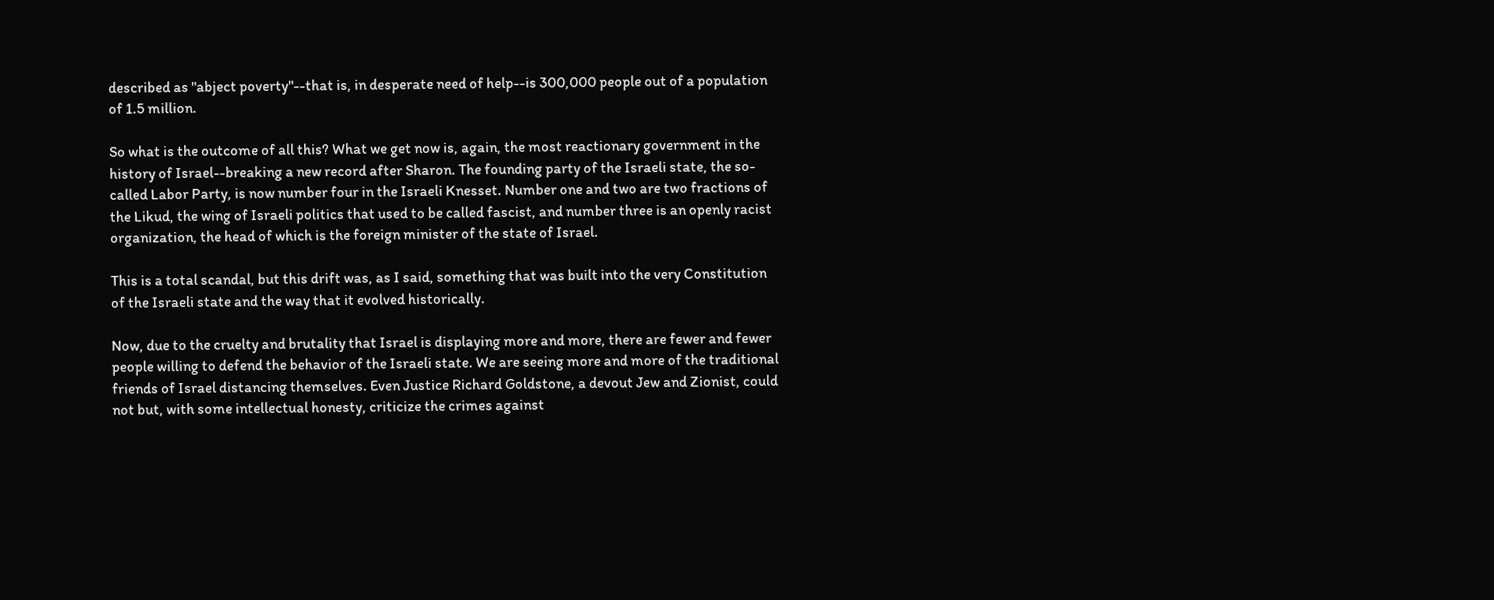described as "abject poverty"--that is, in desperate need of help--is 300,000 people out of a population of 1.5 million.

So what is the outcome of all this? What we get now is, again, the most reactionary government in the history of Israel--breaking a new record after Sharon. The founding party of the Israeli state, the so-called Labor Party, is now number four in the Israeli Knesset. Number one and two are two fractions of the Likud, the wing of Israeli politics that used to be called fascist, and number three is an openly racist organization, the head of which is the foreign minister of the state of Israel.

This is a total scandal, but this drift was, as I said, something that was built into the very Constitution of the Israeli state and the way that it evolved historically.

Now, due to the cruelty and brutality that Israel is displaying more and more, there are fewer and fewer people willing to defend the behavior of the Israeli state. We are seeing more and more of the traditional friends of Israel distancing themselves. Even Justice Richard Goldstone, a devout Jew and Zionist, could not but, with some intellectual honesty, criticize the crimes against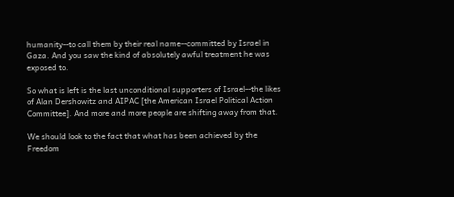humanity--to call them by their real name--committed by Israel in Gaza. And you saw the kind of absolutely awful treatment he was exposed to.

So what is left is the last unconditional supporters of Israel--the likes of Alan Dershowitz and AIPAC [the American Israel Political Action Committee]. And more and more people are shifting away from that.

We should look to the fact that what has been achieved by the Freedom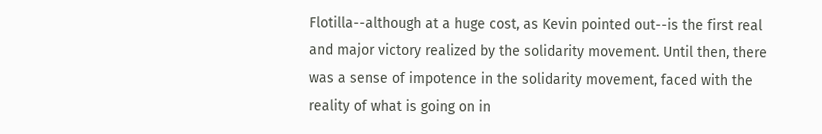Flotilla--although at a huge cost, as Kevin pointed out--is the first real and major victory realized by the solidarity movement. Until then, there was a sense of impotence in the solidarity movement, faced with the reality of what is going on in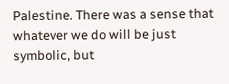Palestine. There was a sense that whatever we do will be just symbolic, but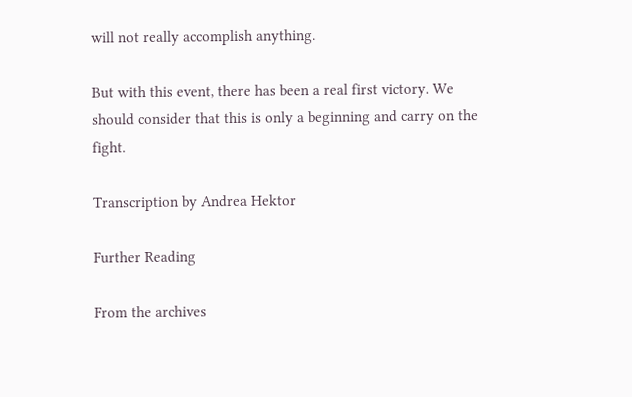will not really accomplish anything.

But with this event, there has been a real first victory. We should consider that this is only a beginning and carry on the fight.

Transcription by Andrea Hektor

Further Reading

From the archives